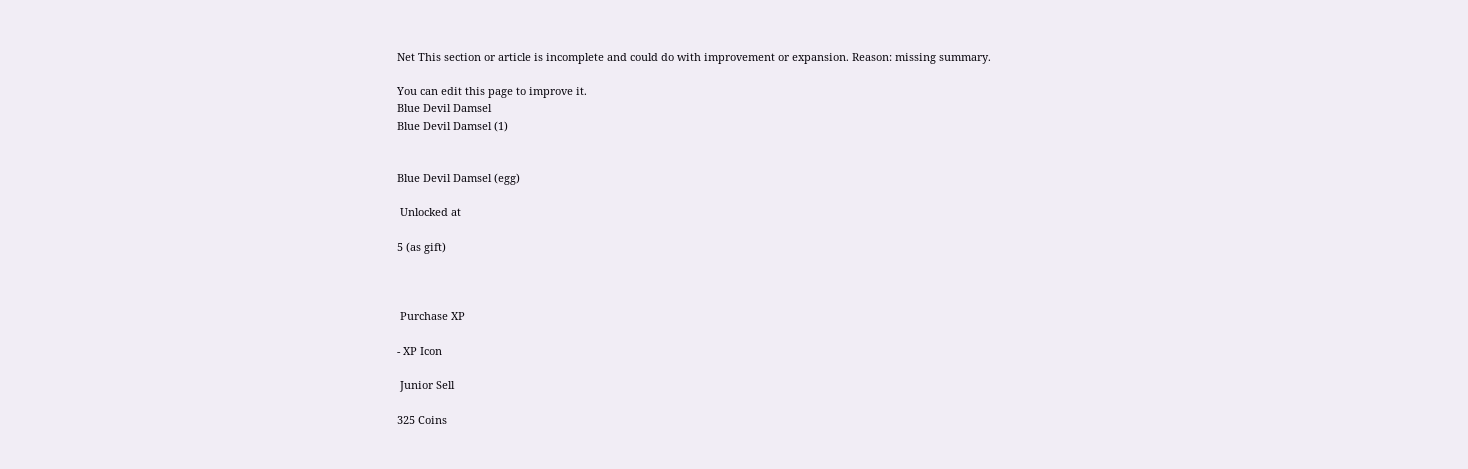Net This section or article is incomplete and could do with improvement or expansion. Reason: missing summary.

You can edit this page to improve it.
Blue Devil Damsel
Blue Devil Damsel (1)


Blue Devil Damsel (egg)

 Unlocked at

5 (as gift)



 Purchase XP

- XP Icon

 Junior Sell

325 Coins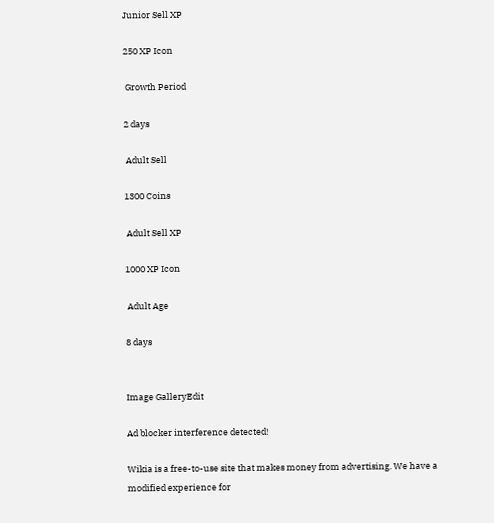Junior Sell XP

250 XP Icon

 Growth Period

2 days

 Adult Sell

1300 Coins

 Adult Sell XP

1000 XP Icon

 Adult Age

8 days


Image GalleryEdit

Ad blocker interference detected!

Wikia is a free-to-use site that makes money from advertising. We have a modified experience for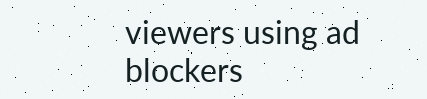viewers using ad blockers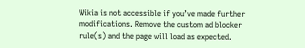Wikia is not accessible if you’ve made further modifications. Remove the custom ad blocker rule(s) and the page will load as expected.